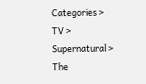Categories > TV > Supernatural > The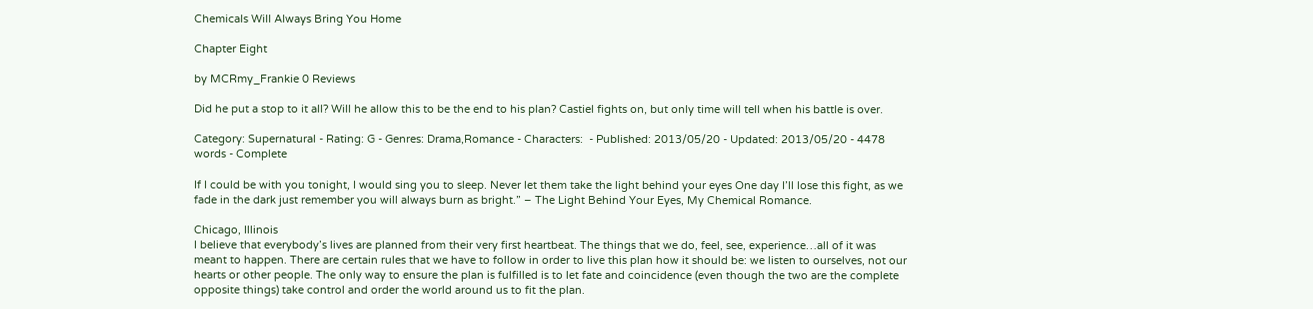Chemicals Will Always Bring You Home

Chapter Eight

by MCRmy_Frankie 0 Reviews

Did he put a stop to it all? Will he allow this to be the end to his plan? Castiel fights on, but only time will tell when his battle is over.

Category: Supernatural - Rating: G - Genres: Drama,Romance - Characters:  - Published: 2013/05/20 - Updated: 2013/05/20 - 4478 words - Complete

If I could be with you tonight, I would sing you to sleep. Never let them take the light behind your eyes One day I’ll lose this fight, as we fade in the dark just remember you will always burn as bright.” – The Light Behind Your Eyes, My Chemical Romance.

Chicago, Illinois
I believe that everybody’s lives are planned from their very first heartbeat. The things that we do, feel, see, experience…all of it was meant to happen. There are certain rules that we have to follow in order to live this plan how it should be: we listen to ourselves, not our hearts or other people. The only way to ensure the plan is fulfilled is to let fate and coincidence (even though the two are the complete opposite things) take control and order the world around us to fit the plan.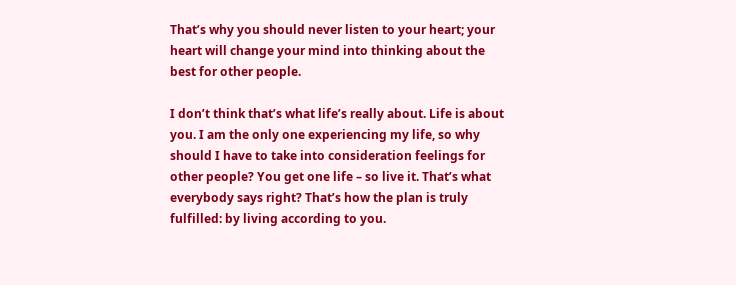That’s why you should never listen to your heart; your heart will change your mind into thinking about the best for other people.

I don’t think that’s what life’s really about. Life is about you. I am the only one experiencing my life, so why should I have to take into consideration feelings for other people? You get one life – so live it. That’s what everybody says right? That’s how the plan is truly fulfilled: by living according to you.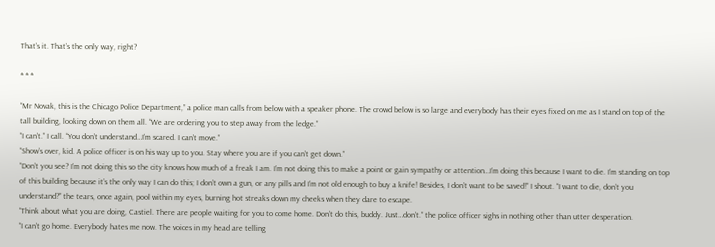That’s it. That’s the only way, right?

* * *

“Mr Novak, this is the Chicago Police Department,” a police man calls from below with a speaker phone. The crowd below is so large and everybody has their eyes fixed on me as I stand on top of the tall building, looking down on them all. “We are ordering you to step away from the ledge.”
“I can’t.” I call. “You don’t understand…I’m scared. I can’t move.”
“Show’s over, kid. A police officer is on his way up to you. Stay where you are if you can’t get down.”
“Don’t you see? I’m not doing this so the city knows how much of a freak I am. I’m not doing this to make a point or gain sympathy or attention…I’m doing this because I want to die. I’m standing on top of this building because it’s the only way I can do this; I don’t own a gun, or any pills and I’m not old enough to buy a knife! Besides, I don’t want to be saved!” I shout. “I want to die, don’t you understand?” the tears, once again, pool within my eyes, burning hot streaks down my cheeks when they dare to escape.
“Think about what you are doing, Castiel. There are people waiting for you to come home. Don’t do this, buddy. Just…don’t.” the police officer sighs in nothing other than utter desperation.
“I can’t go home. Everybody hates me now. The voices in my head are telling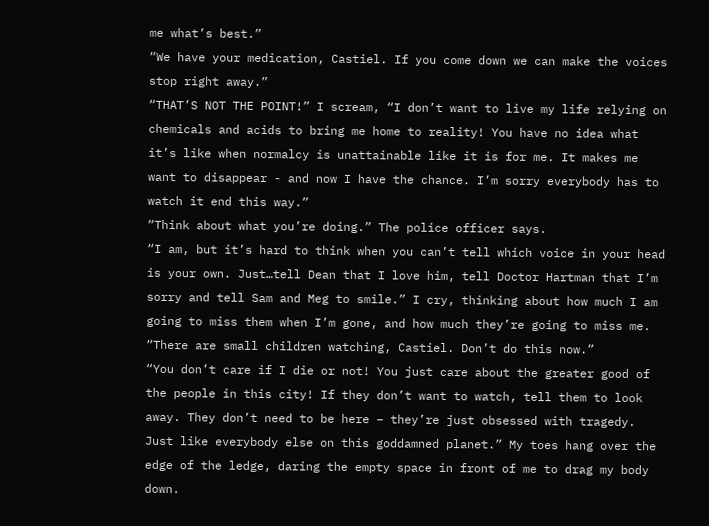me what’s best.”
“We have your medication, Castiel. If you come down we can make the voices stop right away.”
“THAT’S NOT THE POINT!” I scream, “I don’t want to live my life relying on chemicals and acids to bring me home to reality! You have no idea what it’s like when normalcy is unattainable like it is for me. It makes me want to disappear - and now I have the chance. I’m sorry everybody has to watch it end this way.”
“Think about what you’re doing.” The police officer says.
“I am, but it’s hard to think when you can’t tell which voice in your head is your own. Just…tell Dean that I love him, tell Doctor Hartman that I’m sorry and tell Sam and Meg to smile.” I cry, thinking about how much I am going to miss them when I’m gone, and how much they’re going to miss me.
“There are small children watching, Castiel. Don’t do this now.”
“You don’t care if I die or not! You just care about the greater good of the people in this city! If they don’t want to watch, tell them to look away. They don’t need to be here – they’re just obsessed with tragedy. Just like everybody else on this goddamned planet.” My toes hang over the edge of the ledge, daring the empty space in front of me to drag my body down.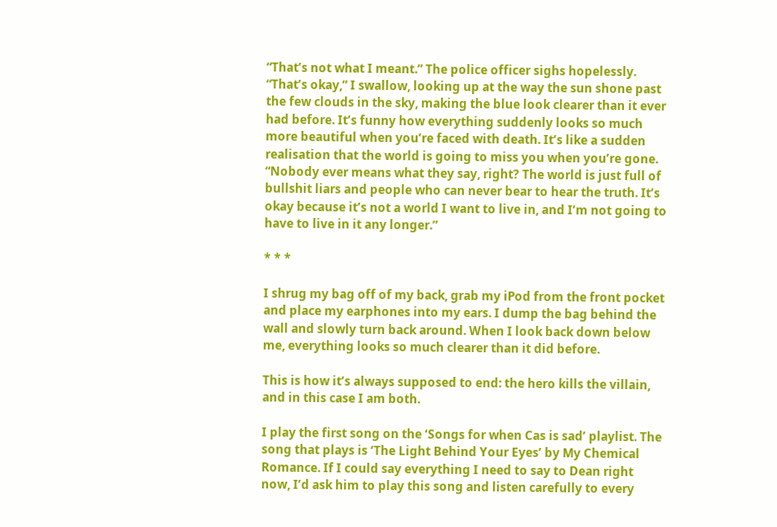“That’s not what I meant.” The police officer sighs hopelessly.
“That’s okay,” I swallow, looking up at the way the sun shone past the few clouds in the sky, making the blue look clearer than it ever had before. It’s funny how everything suddenly looks so much more beautiful when you’re faced with death. It’s like a sudden realisation that the world is going to miss you when you’re gone. “Nobody ever means what they say, right? The world is just full of bullshit liars and people who can never bear to hear the truth. It’s okay because it’s not a world I want to live in, and I’m not going to have to live in it any longer.”

* * *

I shrug my bag off of my back, grab my iPod from the front pocket and place my earphones into my ears. I dump the bag behind the wall and slowly turn back around. When I look back down below me, everything looks so much clearer than it did before.

This is how it’s always supposed to end: the hero kills the villain, and in this case I am both.

I play the first song on the ‘Songs for when Cas is sad’ playlist. The song that plays is ‘The Light Behind Your Eyes’ by My Chemical Romance. If I could say everything I need to say to Dean right now, I’d ask him to play this song and listen carefully to every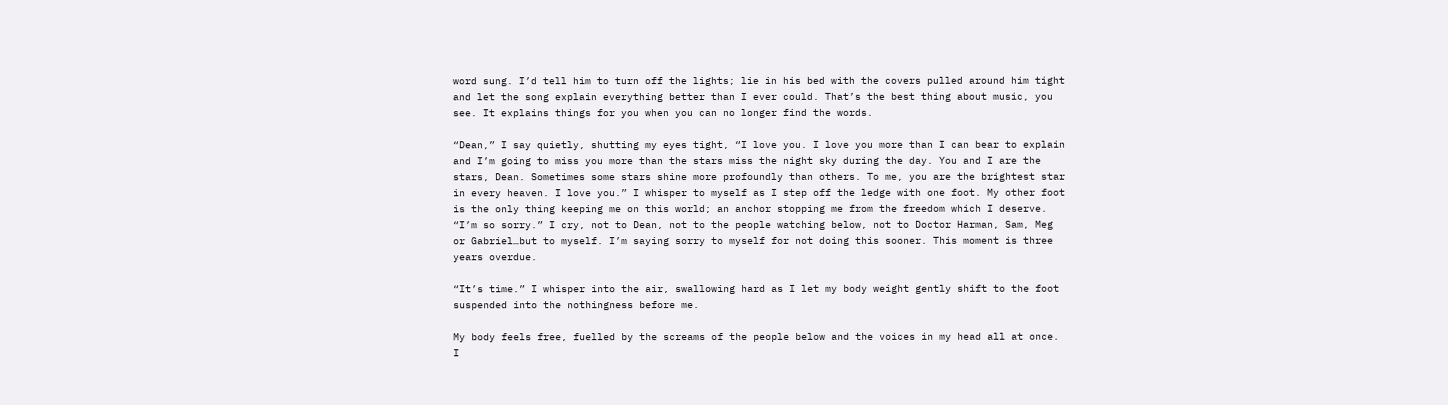word sung. I’d tell him to turn off the lights; lie in his bed with the covers pulled around him tight and let the song explain everything better than I ever could. That’s the best thing about music, you see. It explains things for you when you can no longer find the words.

“Dean,” I say quietly, shutting my eyes tight, “I love you. I love you more than I can bear to explain and I’m going to miss you more than the stars miss the night sky during the day. You and I are the stars, Dean. Sometimes some stars shine more profoundly than others. To me, you are the brightest star in every heaven. I love you.” I whisper to myself as I step off the ledge with one foot. My other foot is the only thing keeping me on this world; an anchor stopping me from the freedom which I deserve.
“I’m so sorry.” I cry, not to Dean, not to the people watching below, not to Doctor Harman, Sam, Meg or Gabriel…but to myself. I’m saying sorry to myself for not doing this sooner. This moment is three years overdue.

“It’s time.” I whisper into the air, swallowing hard as I let my body weight gently shift to the foot suspended into the nothingness before me.

My body feels free, fuelled by the screams of the people below and the voices in my head all at once. I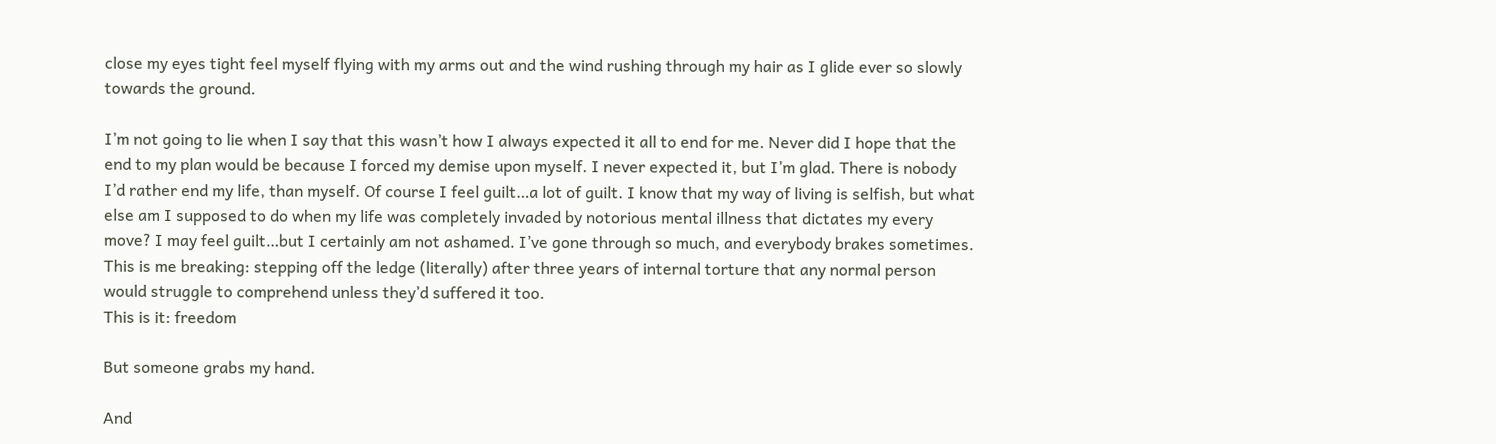close my eyes tight feel myself flying with my arms out and the wind rushing through my hair as I glide ever so slowly towards the ground.

I’m not going to lie when I say that this wasn’t how I always expected it all to end for me. Never did I hope that the end to my plan would be because I forced my demise upon myself. I never expected it, but I’m glad. There is nobody I’d rather end my life, than myself. Of course I feel guilt…a lot of guilt. I know that my way of living is selfish, but what else am I supposed to do when my life was completely invaded by notorious mental illness that dictates my every move? I may feel guilt…but I certainly am not ashamed. I’ve gone through so much, and everybody brakes sometimes. This is me breaking: stepping off the ledge (literally) after three years of internal torture that any normal person would struggle to comprehend unless they’d suffered it too.
This is it: freedom

But someone grabs my hand.

And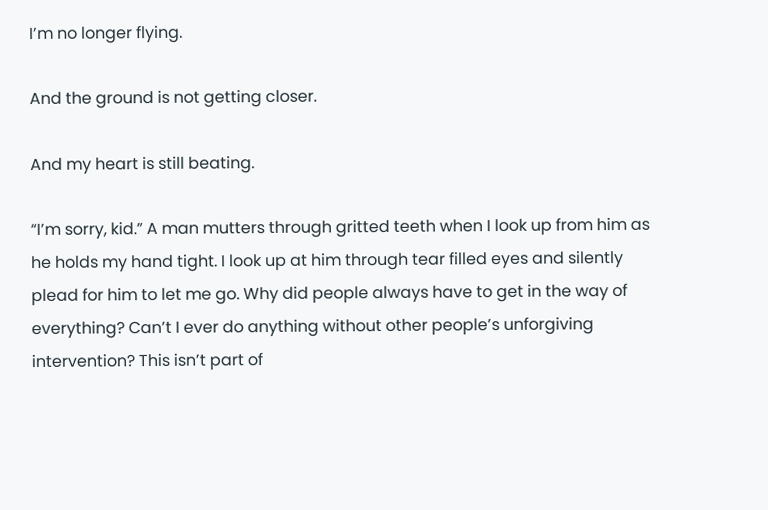I’m no longer flying.

And the ground is not getting closer.

And my heart is still beating.

“I’m sorry, kid.” A man mutters through gritted teeth when I look up from him as he holds my hand tight. I look up at him through tear filled eyes and silently plead for him to let me go. Why did people always have to get in the way of everything? Can’t I ever do anything without other people’s unforgiving intervention? This isn’t part of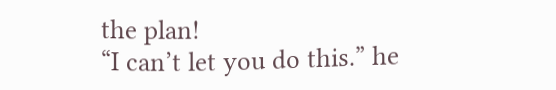the plan!
“I can’t let you do this.” he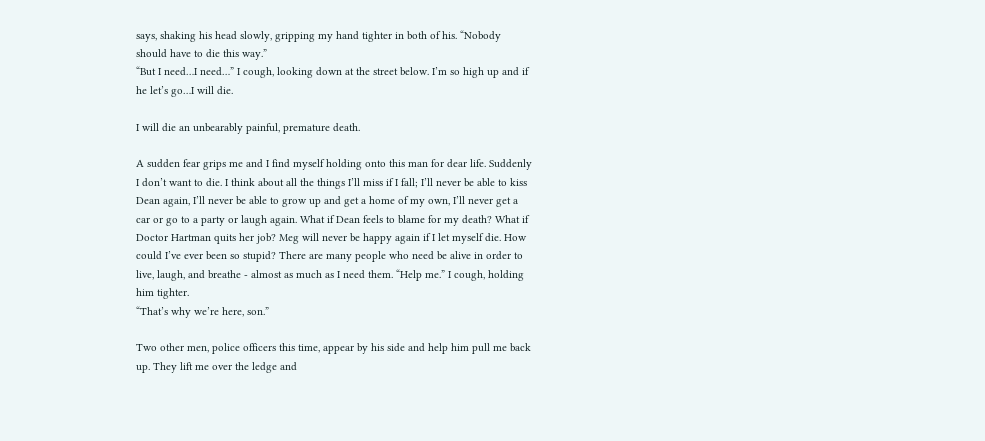says, shaking his head slowly, gripping my hand tighter in both of his. “Nobody should have to die this way.”
“But I need…I need…” I cough, looking down at the street below. I’m so high up and if he let’s go…I will die.

I will die an unbearably painful, premature death.

A sudden fear grips me and I find myself holding onto this man for dear life. Suddenly I don’t want to die. I think about all the things I’ll miss if I fall; I’ll never be able to kiss Dean again, I’ll never be able to grow up and get a home of my own, I’ll never get a car or go to a party or laugh again. What if Dean feels to blame for my death? What if Doctor Hartman quits her job? Meg will never be happy again if I let myself die. How could I’ve ever been so stupid? There are many people who need be alive in order to live, laugh, and breathe - almost as much as I need them. “Help me.” I cough, holding him tighter.
“That’s why we’re here, son.”

Two other men, police officers this time, appear by his side and help him pull me back up. They lift me over the ledge and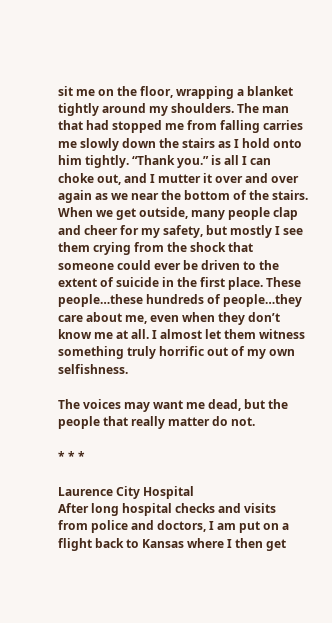sit me on the floor, wrapping a blanket tightly around my shoulders. The man that had stopped me from falling carries me slowly down the stairs as I hold onto him tightly. “Thank you.” is all I can choke out, and I mutter it over and over again as we near the bottom of the stairs. When we get outside, many people clap and cheer for my safety, but mostly I see them crying from the shock that someone could ever be driven to the extent of suicide in the first place. These people…these hundreds of people…they care about me, even when they don’t know me at all. I almost let them witness something truly horrific out of my own selfishness.

The voices may want me dead, but the people that really matter do not.

* * *

Laurence City Hospital
After long hospital checks and visits from police and doctors, I am put on a flight back to Kansas where I then get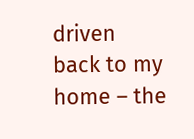driven back to my home – the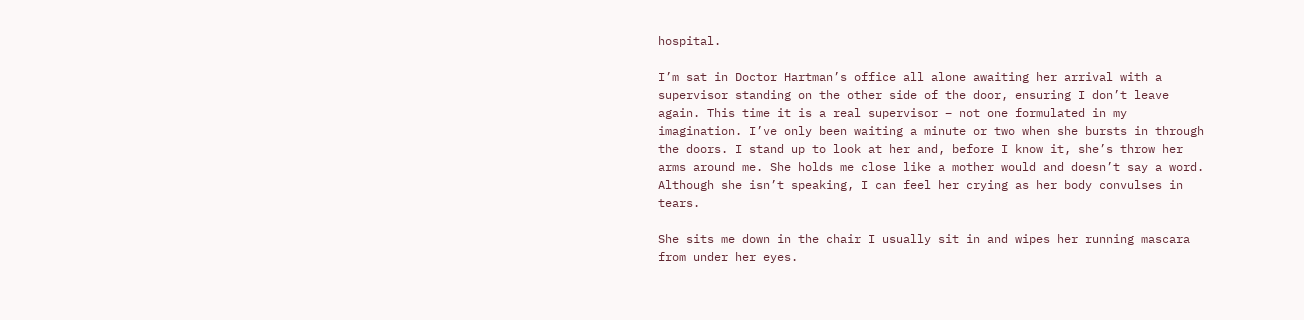hospital.

I’m sat in Doctor Hartman’s office all alone awaiting her arrival with a supervisor standing on the other side of the door, ensuring I don’t leave again. This time it is a real supervisor – not one formulated in my imagination. I’ve only been waiting a minute or two when she bursts in through the doors. I stand up to look at her and, before I know it, she’s throw her arms around me. She holds me close like a mother would and doesn’t say a word. Although she isn’t speaking, I can feel her crying as her body convulses in tears.

She sits me down in the chair I usually sit in and wipes her running mascara from under her eyes.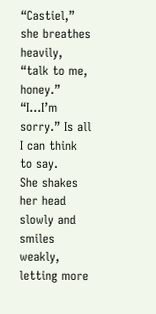“Castiel,” she breathes heavily, “talk to me, honey.”
“I…I’m sorry.” Is all I can think to say.
She shakes her head slowly and smiles weakly, letting more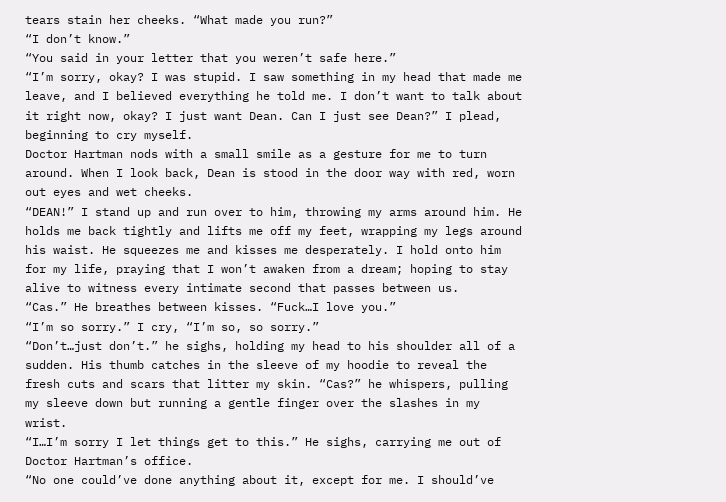tears stain her cheeks. “What made you run?”
“I don’t know.”
“You said in your letter that you weren’t safe here.”
“I’m sorry, okay? I was stupid. I saw something in my head that made me leave, and I believed everything he told me. I don’t want to talk about it right now, okay? I just want Dean. Can I just see Dean?” I plead, beginning to cry myself.
Doctor Hartman nods with a small smile as a gesture for me to turn around. When I look back, Dean is stood in the door way with red, worn out eyes and wet cheeks.
“DEAN!” I stand up and run over to him, throwing my arms around him. He holds me back tightly and lifts me off my feet, wrapping my legs around his waist. He squeezes me and kisses me desperately. I hold onto him for my life, praying that I won’t awaken from a dream; hoping to stay alive to witness every intimate second that passes between us.
“Cas.” He breathes between kisses. “Fuck…I love you.”
“I’m so sorry.” I cry, “I’m so, so sorry.”
“Don’t…just don’t.” he sighs, holding my head to his shoulder all of a sudden. His thumb catches in the sleeve of my hoodie to reveal the fresh cuts and scars that litter my skin. “Cas?” he whispers, pulling my sleeve down but running a gentle finger over the slashes in my wrist.
“I…I’m sorry I let things get to this.” He sighs, carrying me out of Doctor Hartman’s office.
“No one could’ve done anything about it, except for me. I should’ve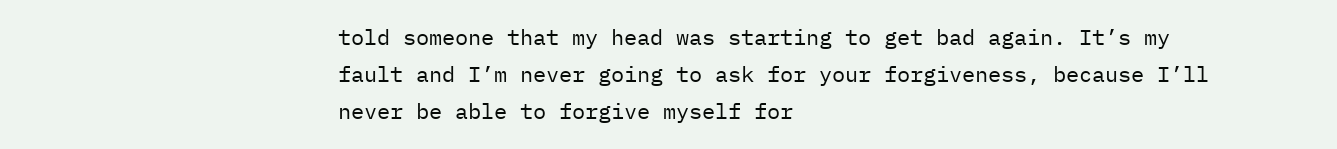told someone that my head was starting to get bad again. It’s my fault and I’m never going to ask for your forgiveness, because I’ll never be able to forgive myself for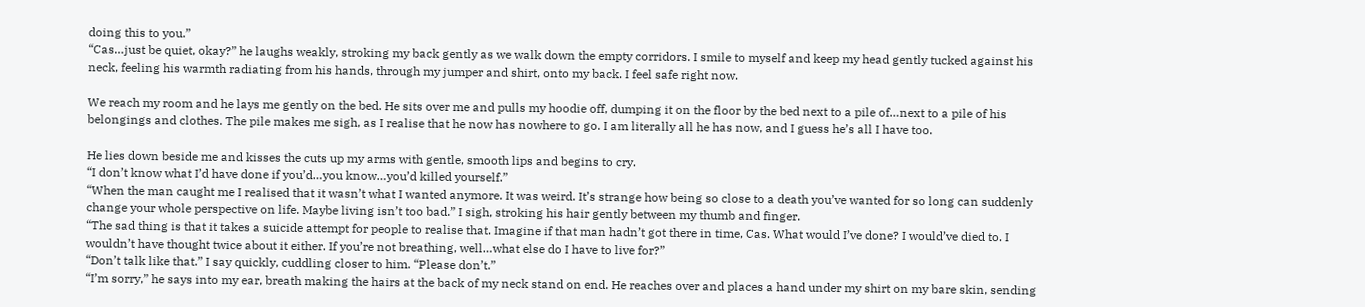doing this to you.”
“Cas…just be quiet, okay?” he laughs weakly, stroking my back gently as we walk down the empty corridors. I smile to myself and keep my head gently tucked against his neck, feeling his warmth radiating from his hands, through my jumper and shirt, onto my back. I feel safe right now.

We reach my room and he lays me gently on the bed. He sits over me and pulls my hoodie off, dumping it on the floor by the bed next to a pile of…next to a pile of his belongings and clothes. The pile makes me sigh, as I realise that he now has nowhere to go. I am literally all he has now, and I guess he’s all I have too.

He lies down beside me and kisses the cuts up my arms with gentle, smooth lips and begins to cry.
“I don’t know what I’d have done if you’d…you know…you’d killed yourself.”
“When the man caught me I realised that it wasn’t what I wanted anymore. It was weird. It’s strange how being so close to a death you’ve wanted for so long can suddenly change your whole perspective on life. Maybe living isn’t too bad.” I sigh, stroking his hair gently between my thumb and finger.
“The sad thing is that it takes a suicide attempt for people to realise that. Imagine if that man hadn’t got there in time, Cas. What would I’ve done? I would’ve died to. I wouldn’t have thought twice about it either. If you’re not breathing, well…what else do I have to live for?”
“Don’t talk like that.” I say quickly, cuddling closer to him. “Please don’t.”
“I’m sorry,” he says into my ear, breath making the hairs at the back of my neck stand on end. He reaches over and places a hand under my shirt on my bare skin, sending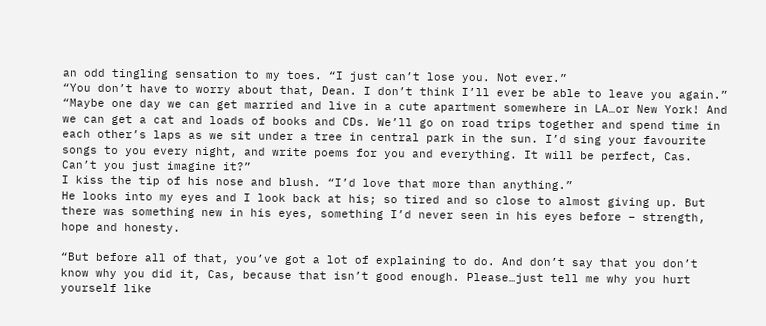an odd tingling sensation to my toes. “I just can’t lose you. Not ever.”
“You don’t have to worry about that, Dean. I don’t think I’ll ever be able to leave you again.”
“Maybe one day we can get married and live in a cute apartment somewhere in LA…or New York! And we can get a cat and loads of books and CDs. We’ll go on road trips together and spend time in each other’s laps as we sit under a tree in central park in the sun. I’d sing your favourite songs to you every night, and write poems for you and everything. It will be perfect, Cas. Can’t you just imagine it?”
I kiss the tip of his nose and blush. “I’d love that more than anything.”
He looks into my eyes and I look back at his; so tired and so close to almost giving up. But there was something new in his eyes, something I’d never seen in his eyes before – strength, hope and honesty.

“But before all of that, you’ve got a lot of explaining to do. And don’t say that you don’t know why you did it, Cas, because that isn’t good enough. Please…just tell me why you hurt yourself like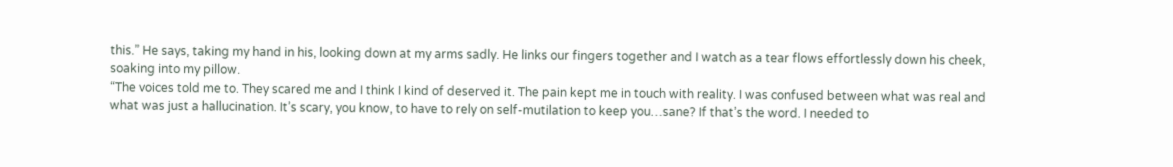this.” He says, taking my hand in his, looking down at my arms sadly. He links our fingers together and I watch as a tear flows effortlessly down his cheek, soaking into my pillow.
“The voices told me to. They scared me and I think I kind of deserved it. The pain kept me in touch with reality. I was confused between what was real and what was just a hallucination. It’s scary, you know, to have to rely on self-mutilation to keep you…sane? If that’s the word. I needed to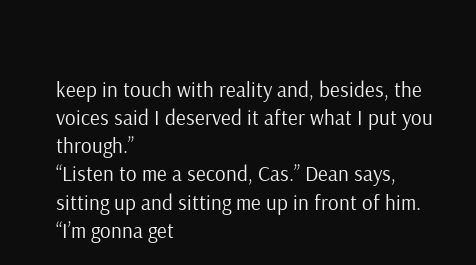keep in touch with reality and, besides, the voices said I deserved it after what I put you through.”
“Listen to me a second, Cas.” Dean says, sitting up and sitting me up in front of him. “I’m gonna get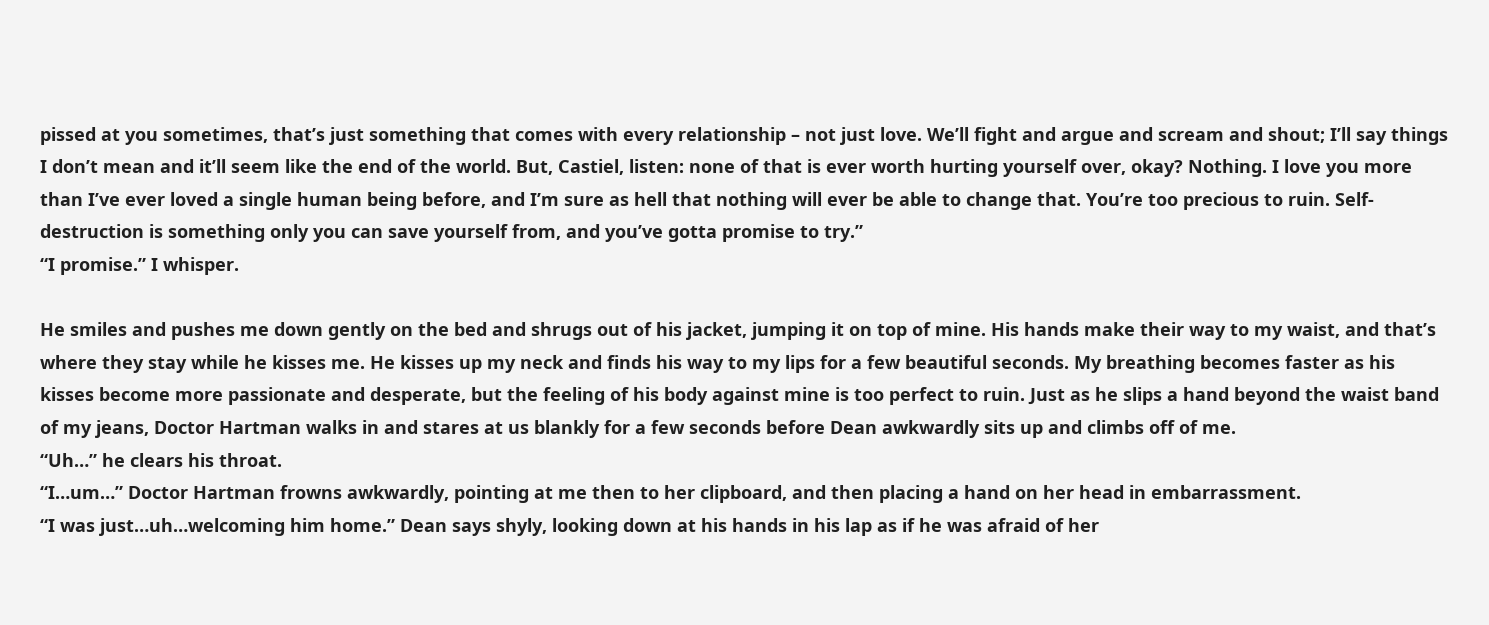pissed at you sometimes, that’s just something that comes with every relationship – not just love. We’ll fight and argue and scream and shout; I’ll say things I don’t mean and it’ll seem like the end of the world. But, Castiel, listen: none of that is ever worth hurting yourself over, okay? Nothing. I love you more than I’ve ever loved a single human being before, and I’m sure as hell that nothing will ever be able to change that. You’re too precious to ruin. Self-destruction is something only you can save yourself from, and you’ve gotta promise to try.”
“I promise.” I whisper.

He smiles and pushes me down gently on the bed and shrugs out of his jacket, jumping it on top of mine. His hands make their way to my waist, and that’s where they stay while he kisses me. He kisses up my neck and finds his way to my lips for a few beautiful seconds. My breathing becomes faster as his kisses become more passionate and desperate, but the feeling of his body against mine is too perfect to ruin. Just as he slips a hand beyond the waist band of my jeans, Doctor Hartman walks in and stares at us blankly for a few seconds before Dean awkwardly sits up and climbs off of me.
“Uh…” he clears his throat.
“I…um…” Doctor Hartman frowns awkwardly, pointing at me then to her clipboard, and then placing a hand on her head in embarrassment.
“I was just…uh…welcoming him home.” Dean says shyly, looking down at his hands in his lap as if he was afraid of her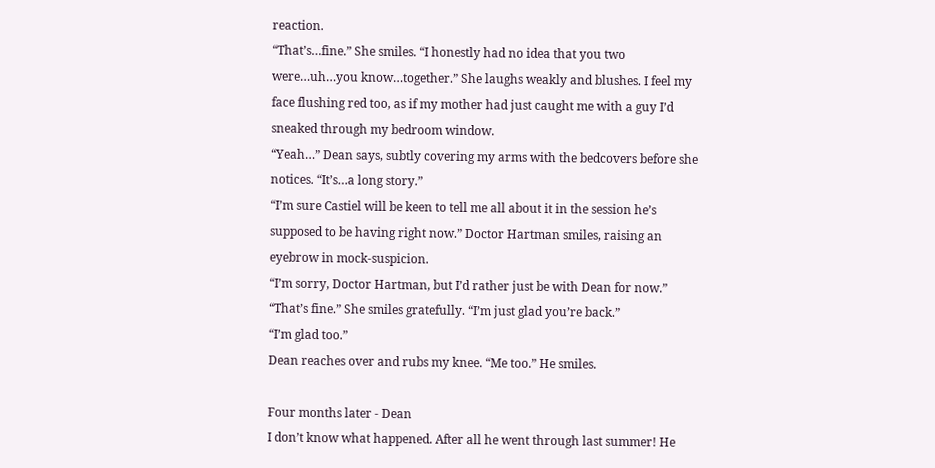reaction.
“That’s…fine.” She smiles. “I honestly had no idea that you two were…uh…you know…together.” She laughs weakly and blushes. I feel my face flushing red too, as if my mother had just caught me with a guy I’d sneaked through my bedroom window.
“Yeah…” Dean says, subtly covering my arms with the bedcovers before she notices. “It’s…a long story.”
“I’m sure Castiel will be keen to tell me all about it in the session he’s supposed to be having right now.” Doctor Hartman smiles, raising an eyebrow in mock-suspicion.
“I’m sorry, Doctor Hartman, but I’d rather just be with Dean for now.”
“That’s fine.” She smiles gratefully. “I’m just glad you’re back.”
“I’m glad too.”
Dean reaches over and rubs my knee. “Me too.” He smiles.

Four months later - Dean
I don’t know what happened. After all he went through last summer! He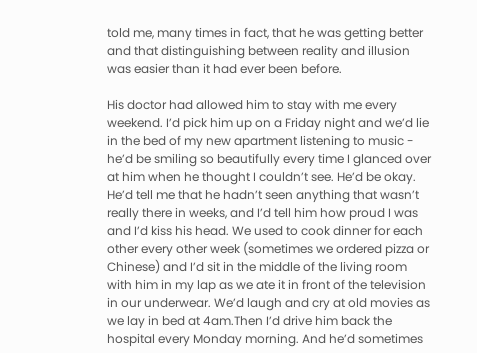told me, many times in fact, that he was getting better and that distinguishing between reality and illusion was easier than it had ever been before.

His doctor had allowed him to stay with me every weekend. I’d pick him up on a Friday night and we’d lie in the bed of my new apartment listening to music - he’d be smiling so beautifully every time I glanced over at him when he thought I couldn’t see. He’d be okay. He’d tell me that he hadn’t seen anything that wasn’t really there in weeks, and I’d tell him how proud I was and I’d kiss his head. We used to cook dinner for each other every other week (sometimes we ordered pizza or Chinese) and I’d sit in the middle of the living room with him in my lap as we ate it in front of the television in our underwear. We’d laugh and cry at old movies as we lay in bed at 4am.Then I’d drive him back the hospital every Monday morning. And he’d sometimes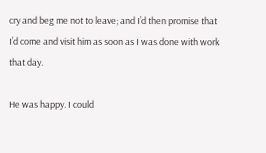cry and beg me not to leave; and I’d then promise that I’d come and visit him as soon as I was done with work that day.

He was happy. I could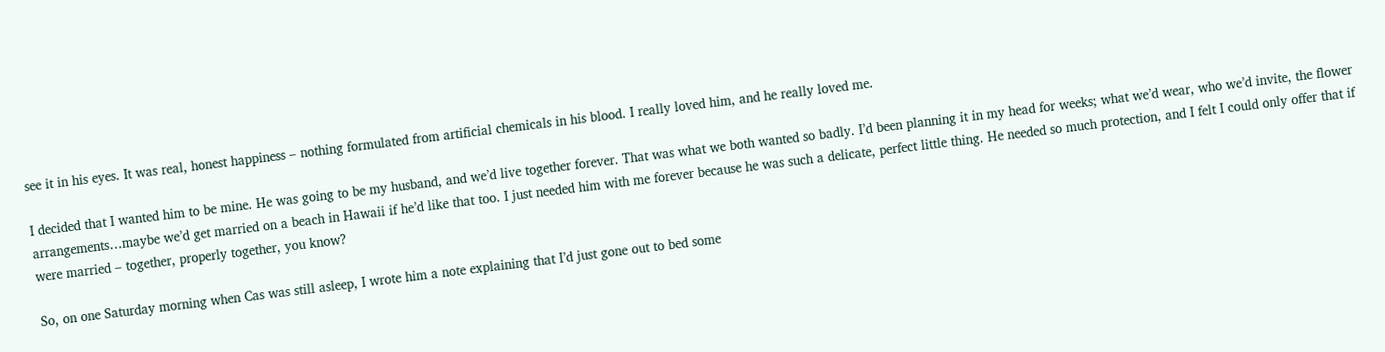see it in his eyes. It was real, honest happiness – nothing formulated from artificial chemicals in his blood. I really loved him, and he really loved me.

I decided that I wanted him to be mine. He was going to be my husband, and we’d live together forever. That was what we both wanted so badly. I’d been planning it in my head for weeks; what we’d wear, who we’d invite, the flower arrangements…maybe we’d get married on a beach in Hawaii if he’d like that too. I just needed him with me forever because he was such a delicate, perfect little thing. He needed so much protection, and I felt I could only offer that if were married – together, properly together, you know?

So, on one Saturday morning when Cas was still asleep, I wrote him a note explaining that I’d just gone out to bed some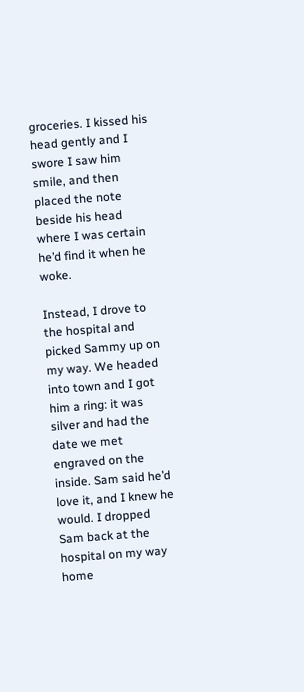groceries. I kissed his head gently and I swore I saw him smile, and then placed the note beside his head where I was certain he’d find it when he woke.

Instead, I drove to the hospital and picked Sammy up on my way. We headed into town and I got him a ring: it was silver and had the date we met engraved on the inside. Sam said he’d love it, and I knew he would. I dropped Sam back at the hospital on my way home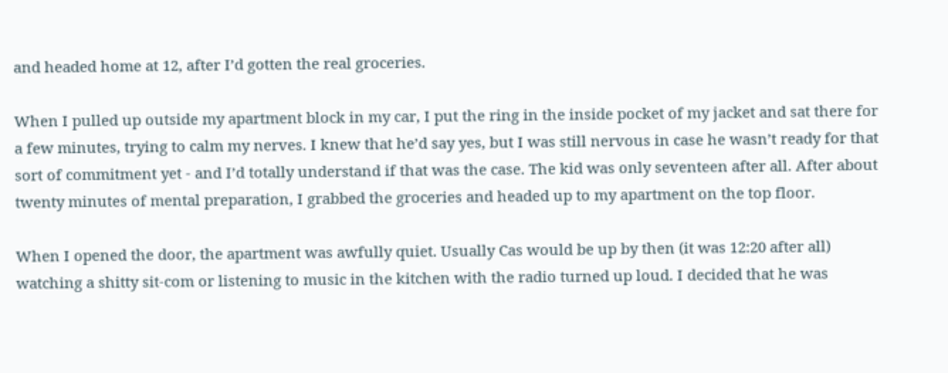and headed home at 12, after I’d gotten the real groceries.

When I pulled up outside my apartment block in my car, I put the ring in the inside pocket of my jacket and sat there for a few minutes, trying to calm my nerves. I knew that he’d say yes, but I was still nervous in case he wasn’t ready for that sort of commitment yet - and I’d totally understand if that was the case. The kid was only seventeen after all. After about twenty minutes of mental preparation, I grabbed the groceries and headed up to my apartment on the top floor.

When I opened the door, the apartment was awfully quiet. Usually Cas would be up by then (it was 12:20 after all) watching a shitty sit-com or listening to music in the kitchen with the radio turned up loud. I decided that he was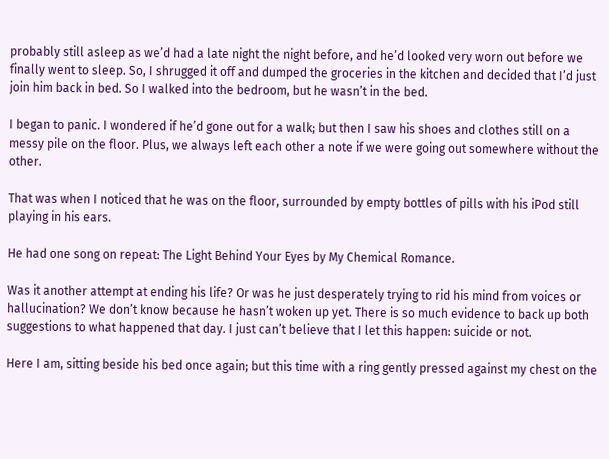probably still asleep as we’d had a late night the night before, and he’d looked very worn out before we finally went to sleep. So, I shrugged it off and dumped the groceries in the kitchen and decided that I’d just join him back in bed. So I walked into the bedroom, but he wasn’t in the bed.

I began to panic. I wondered if he’d gone out for a walk; but then I saw his shoes and clothes still on a messy pile on the floor. Plus, we always left each other a note if we were going out somewhere without the other.

That was when I noticed that he was on the floor, surrounded by empty bottles of pills with his iPod still playing in his ears.

He had one song on repeat: The Light Behind Your Eyes by My Chemical Romance.

Was it another attempt at ending his life? Or was he just desperately trying to rid his mind from voices or hallucination? We don’t know because he hasn’t woken up yet. There is so much evidence to back up both suggestions to what happened that day. I just can’t believe that I let this happen: suicide or not.

Here I am, sitting beside his bed once again; but this time with a ring gently pressed against my chest on the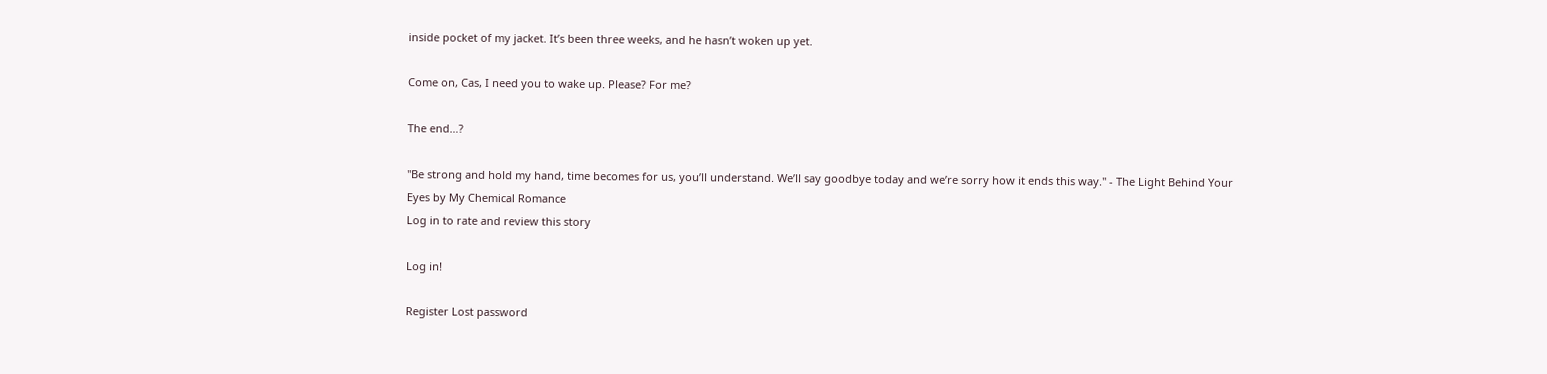inside pocket of my jacket. It’s been three weeks, and he hasn’t woken up yet.

Come on, Cas, I need you to wake up. Please? For me?

The end…?

"Be strong and hold my hand, time becomes for us, you’ll understand. We’ll say goodbye today and we’re sorry how it ends this way." - The Light Behind Your Eyes by My Chemical Romance
Log in to rate and review this story

Log in!

Register Lost password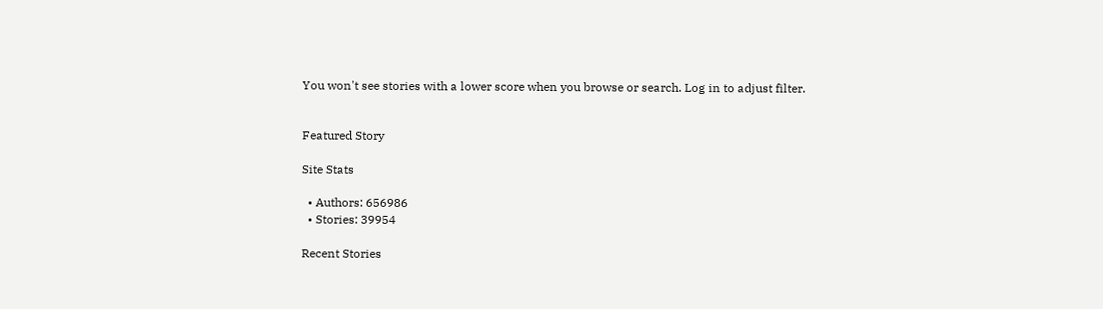You won't see stories with a lower score when you browse or search. Log in to adjust filter.


Featured Story

Site Stats

  • Authors: 656986
  • Stories: 39954

Recent Stories